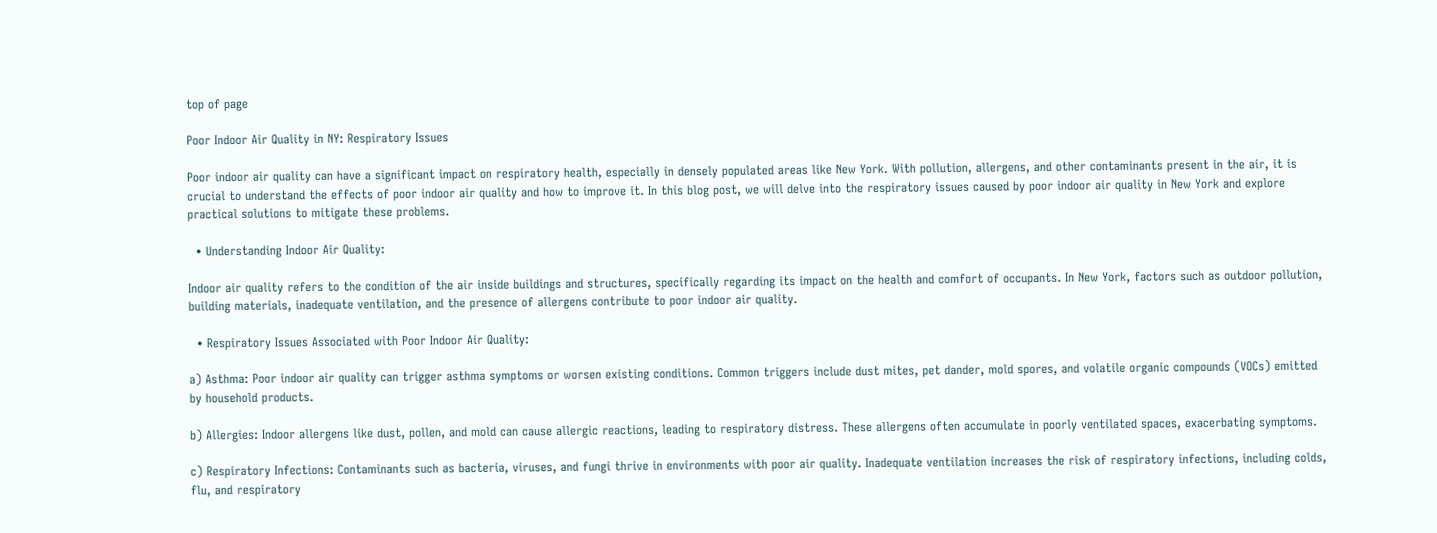top of page

Poor Indoor Air Quality in NY: Respiratory Issues

Poor indoor air quality can have a significant impact on respiratory health, especially in densely populated areas like New York. With pollution, allergens, and other contaminants present in the air, it is crucial to understand the effects of poor indoor air quality and how to improve it. In this blog post, we will delve into the respiratory issues caused by poor indoor air quality in New York and explore practical solutions to mitigate these problems.

  • Understanding Indoor Air Quality:

Indoor air quality refers to the condition of the air inside buildings and structures, specifically regarding its impact on the health and comfort of occupants. In New York, factors such as outdoor pollution, building materials, inadequate ventilation, and the presence of allergens contribute to poor indoor air quality.

  • Respiratory Issues Associated with Poor Indoor Air Quality:

a) Asthma: Poor indoor air quality can trigger asthma symptoms or worsen existing conditions. Common triggers include dust mites, pet dander, mold spores, and volatile organic compounds (VOCs) emitted by household products.

b) Allergies: Indoor allergens like dust, pollen, and mold can cause allergic reactions, leading to respiratory distress. These allergens often accumulate in poorly ventilated spaces, exacerbating symptoms.

c) Respiratory Infections: Contaminants such as bacteria, viruses, and fungi thrive in environments with poor air quality. Inadequate ventilation increases the risk of respiratory infections, including colds, flu, and respiratory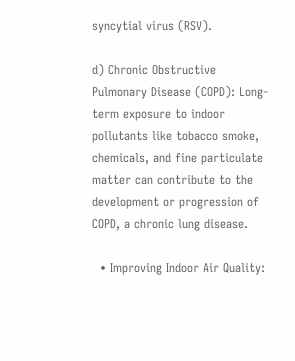syncytial virus (RSV).

d) Chronic Obstructive Pulmonary Disease (COPD): Long-term exposure to indoor pollutants like tobacco smoke, chemicals, and fine particulate matter can contribute to the development or progression of COPD, a chronic lung disease.

  • Improving Indoor Air Quality: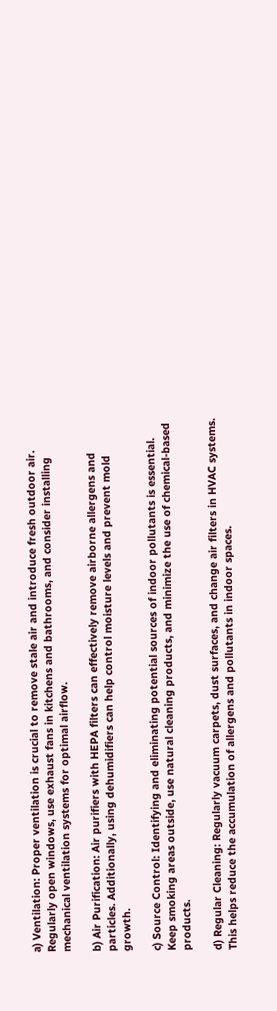a) Ventilation: Proper ventilation is crucial to remove stale air and introduce fresh outdoor air. Regularly open windows, use exhaust fans in kitchens and bathrooms, and consider installing mechanical ventilation systems for optimal airflow.

b) Air Purification: Air purifiers with HEPA filters can effectively remove airborne allergens and particles. Additionally, using dehumidifiers can help control moisture levels and prevent mold growth.

c) Source Control: Identifying and eliminating potential sources of indoor pollutants is essential. Keep smoking areas outside, use natural cleaning products, and minimize the use of chemical-based products.

d) Regular Cleaning: Regularly vacuum carpets, dust surfaces, and change air filters in HVAC systems. This helps reduce the accumulation of allergens and pollutants in indoor spaces.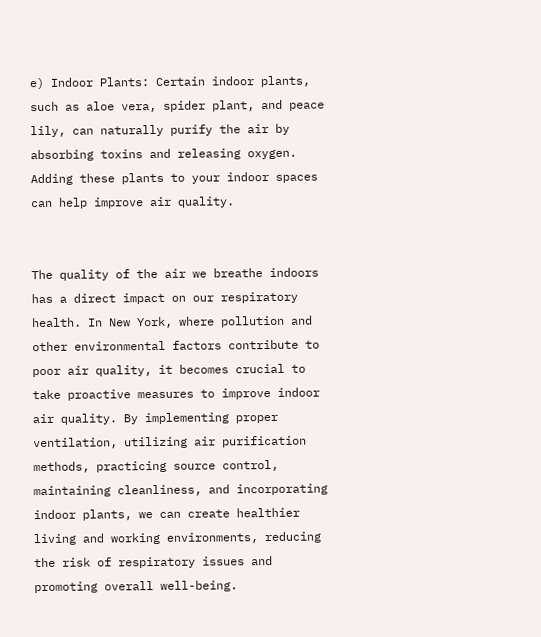e) Indoor Plants: Certain indoor plants, such as aloe vera, spider plant, and peace lily, can naturally purify the air by absorbing toxins and releasing oxygen. Adding these plants to your indoor spaces can help improve air quality.


The quality of the air we breathe indoors has a direct impact on our respiratory health. In New York, where pollution and other environmental factors contribute to poor air quality, it becomes crucial to take proactive measures to improve indoor air quality. By implementing proper ventilation, utilizing air purification methods, practicing source control, maintaining cleanliness, and incorporating indoor plants, we can create healthier living and working environments, reducing the risk of respiratory issues and promoting overall well-being.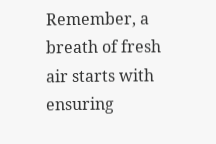Remember, a breath of fresh air starts with ensuring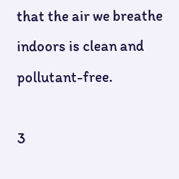that the air we breathe indoors is clean and pollutant-free.

3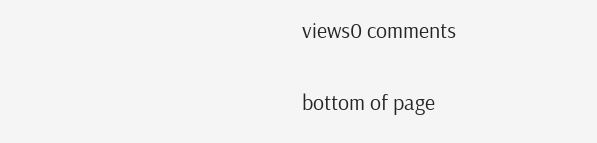views0 comments


bottom of page